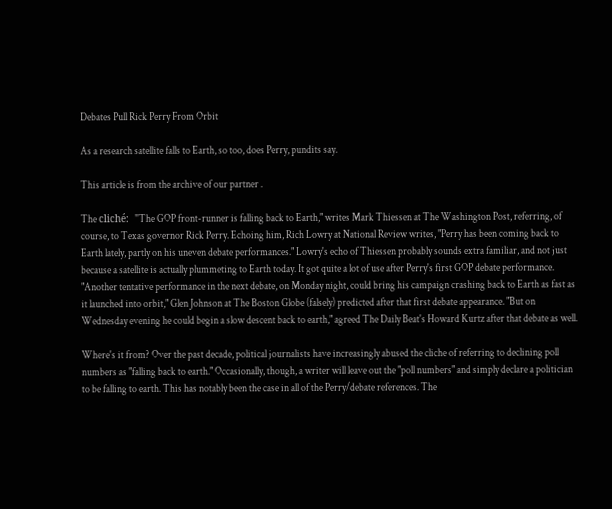Debates Pull Rick Perry From Orbit

As a research satellite falls to Earth, so too, does Perry, pundits say.

This article is from the archive of our partner .

The cliché:  "The GOP front-runner is falling back to Earth," writes Mark Thiessen at The Washington Post, referring, of course, to Texas governor Rick Perry. Echoing him, Rich Lowry at National Review writes, "Perry has been coming back to Earth lately, partly on his uneven debate performances." Lowry's echo of Thiessen probably sounds extra familiar, and not just because a satellite is actually plummeting to Earth today. It got quite a lot of use after Perry's first GOP debate performance. "Another tentative performance in the next debate, on Monday night, could bring his campaign crashing back to Earth as fast as it launched into orbit," Glen Johnson at The Boston Globe (falsely) predicted after that first debate appearance. "But on Wednesday evening he could begin a slow descent back to earth," agreed The Daily Beat's Howard Kurtz after that debate as well.

Where's it from? Over the past decade, political journalists have increasingly abused the cliche of referring to declining poll numbers as "falling back to earth." Occasionally, though, a writer will leave out the "poll numbers" and simply declare a politician to be falling to earth. This has notably been the case in all of the Perry/debate references. The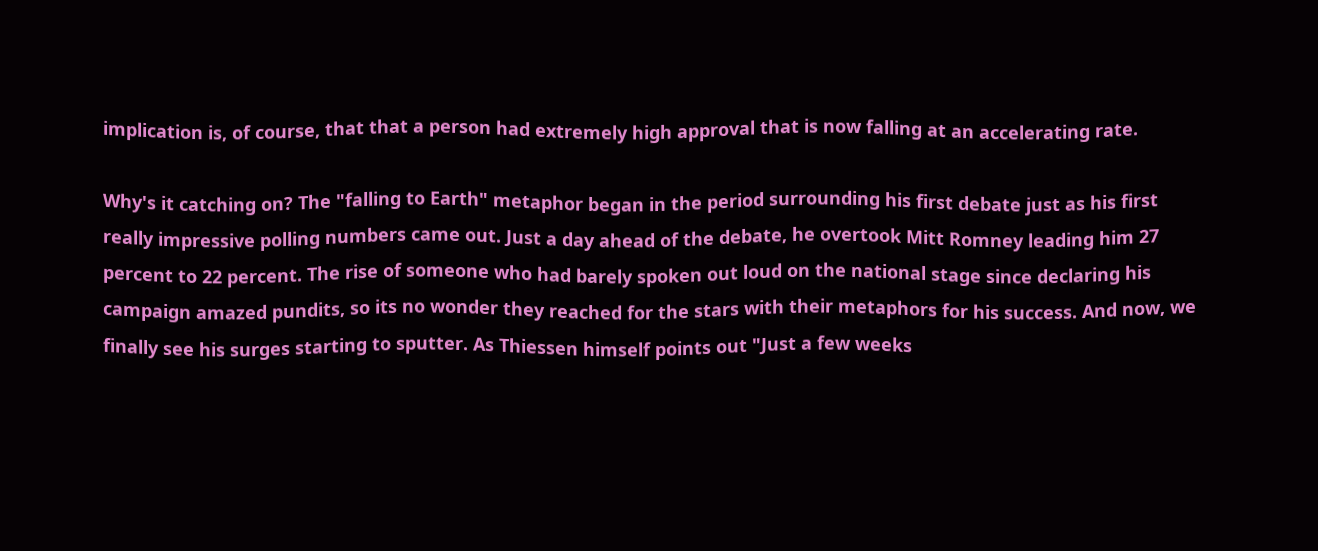implication is, of course, that that a person had extremely high approval that is now falling at an accelerating rate.

Why's it catching on? The "falling to Earth" metaphor began in the period surrounding his first debate just as his first really impressive polling numbers came out. Just a day ahead of the debate, he overtook Mitt Romney leading him 27 percent to 22 percent. The rise of someone who had barely spoken out loud on the national stage since declaring his campaign amazed pundits, so its no wonder they reached for the stars with their metaphors for his success. And now, we finally see his surges starting to sputter. As Thiessen himself points out "Just a few weeks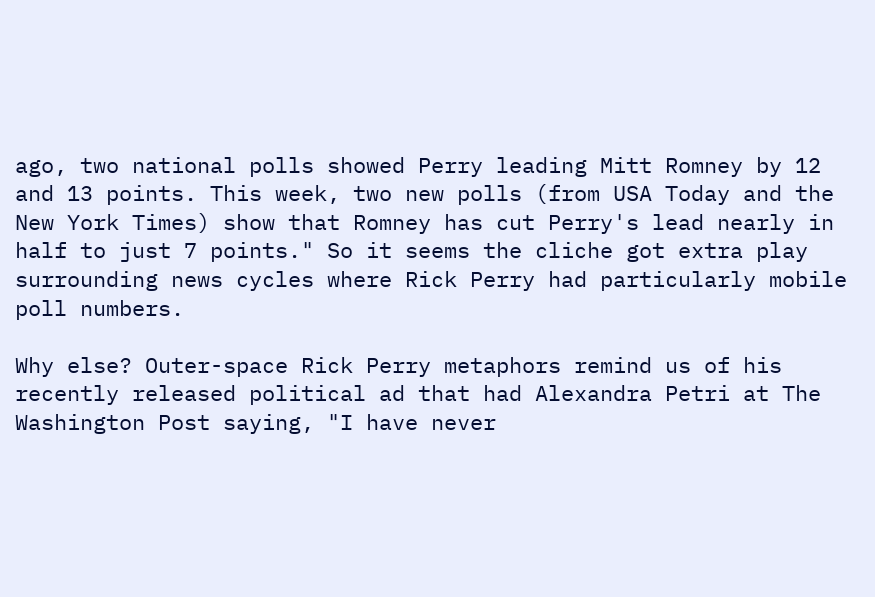ago, two national polls showed Perry leading Mitt Romney by 12 and 13 points. This week, two new polls (from USA Today and the New York Times) show that Romney has cut Perry's lead nearly in half to just 7 points." So it seems the cliche got extra play surrounding news cycles where Rick Perry had particularly mobile poll numbers.

Why else? Outer-space Rick Perry metaphors remind us of his recently released political ad that had Alexandra Petri at The Washington Post saying, "I have never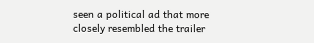seen a political ad that more closely resembled the trailer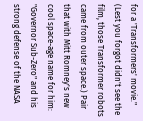for a 'Transformers' movie." (Lest you forgot didn't see the film, those Transformer robots came from outer space.) Pair that with Mitt Romney's new cool space-age name for him: "Governor Sub-Zero" and his strong defense of the NASA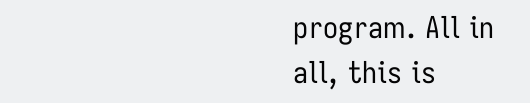program. All in all, this is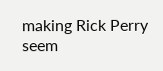making Rick Perry seem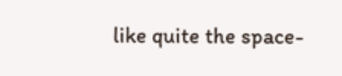like quite the space-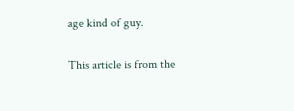age kind of guy.

This article is from the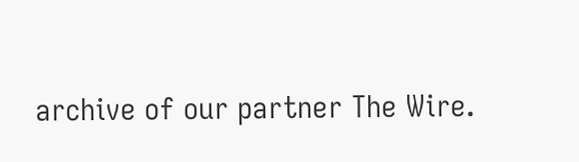archive of our partner The Wire.